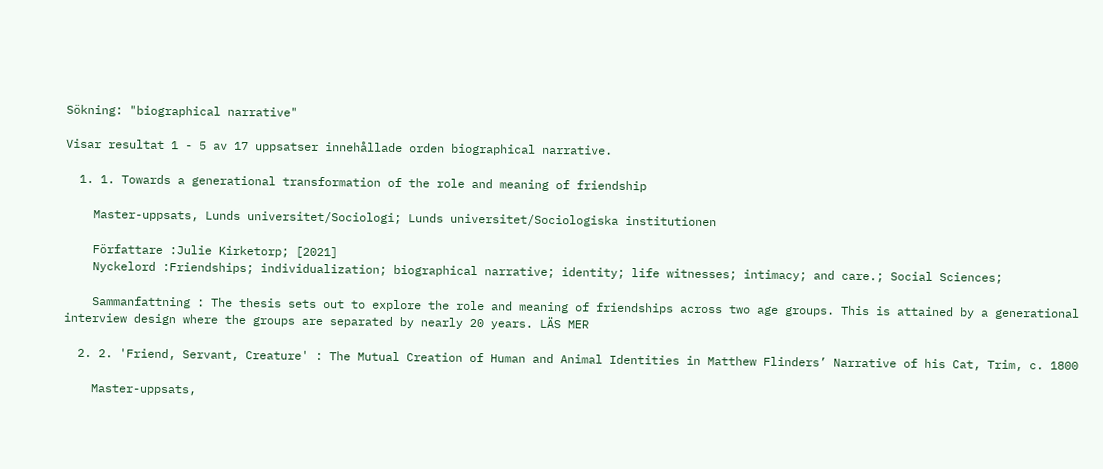Sökning: "biographical narrative"

Visar resultat 1 - 5 av 17 uppsatser innehållade orden biographical narrative.

  1. 1. Towards a generational transformation of the role and meaning of friendship

    Master-uppsats, Lunds universitet/Sociologi; Lunds universitet/Sociologiska institutionen

    Författare :Julie Kirketorp; [2021]
    Nyckelord :Friendships; individualization; biographical narrative; identity; life witnesses; intimacy; and care.; Social Sciences;

    Sammanfattning : The thesis sets out to explore the role and meaning of friendships across two age groups. This is attained by a generational interview design where the groups are separated by nearly 20 years. LÄS MER

  2. 2. 'Friend, Servant, Creature' : The Mutual Creation of Human and Animal Identities in Matthew Flinders’ Narrative of his Cat, Trim, c. 1800

    Master-uppsats,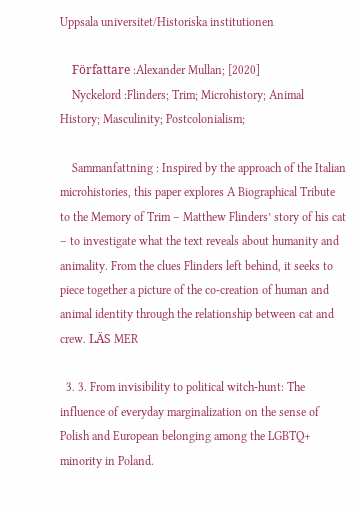Uppsala universitet/Historiska institutionen

    Författare :Alexander Mullan; [2020]
    Nyckelord :Flinders; Trim; Microhistory; Animal History; Masculinity; Postcolonialism;

    Sammanfattning : Inspired by the approach of the Italian microhistories, this paper explores A Biographical Tribute to the Memory of Trim – Matthew Flinders’ story of his cat – to investigate what the text reveals about humanity and animality. From the clues Flinders left behind, it seeks to piece together a picture of the co-creation of human and animal identity through the relationship between cat and crew. LÄS MER

  3. 3. From invisibility to political witch-hunt: The influence of everyday marginalization on the sense of Polish and European belonging among the LGBTQ+ minority in Poland.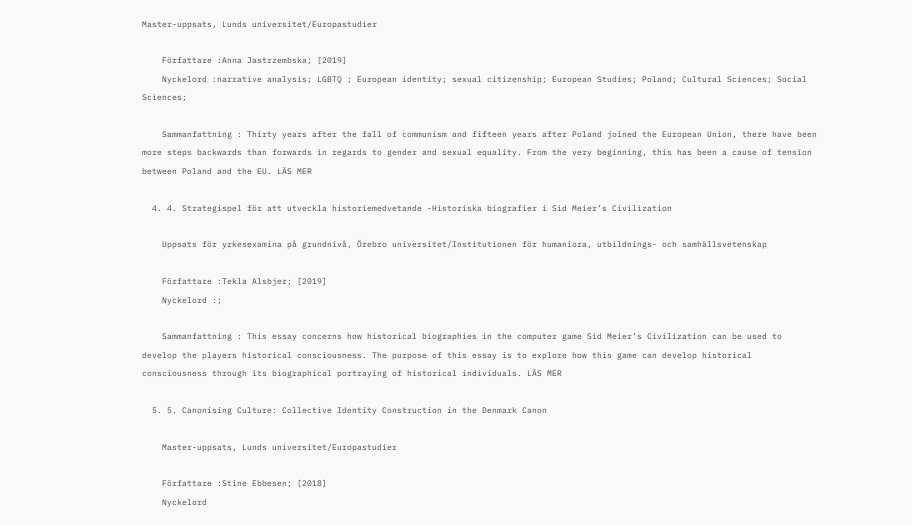Master-uppsats, Lunds universitet/Europastudier

    Författare :Anna Jastrzembska; [2019]
    Nyckelord :narrative analysis; LGBTQ ; European identity; sexual citizenship; European Studies; Poland; Cultural Sciences; Social Sciences;

    Sammanfattning : Thirty years after the fall of communism and fifteen years after Poland joined the European Union, there have been more steps backwards than forwards in regards to gender and sexual equality. From the very beginning, this has been a cause of tension between Poland and the EU. LÄS MER

  4. 4. Strategispel för att utveckla historiemedvetande -Historiska biografier i Sid Meier’s Civilization

    Uppsats för yrkesexamina på grundnivå, Örebro universitet/Institutionen för humaniora, utbildnings- och samhällsvetenskap

    Författare :Tekla Alsbjer; [2019]
    Nyckelord :;

    Sammanfattning : This essay concerns how historical biographies in the computer game Sid Meier’s Civilization can be used to develop the players historical consciousness. The purpose of this essay is to explore how this game can develop historical consciousness through its biographical portraying of historical individuals. LÄS MER

  5. 5. Canonising Culture: Collective Identity Construction in the Denmark Canon

    Master-uppsats, Lunds universitet/Europastudier

    Författare :Stine Ebbesen; [2018]
    Nyckelord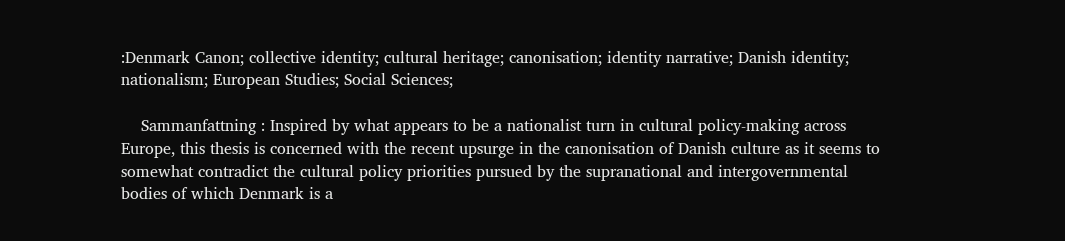:Denmark Canon; collective identity; cultural heritage; canonisation; identity narrative; Danish identity; nationalism; European Studies; Social Sciences;

    Sammanfattning : Inspired by what appears to be a nationalist turn in cultural policy-making across Europe, this thesis is concerned with the recent upsurge in the canonisation of Danish culture as it seems to somewhat contradict the cultural policy priorities pursued by the supranational and intergovernmental bodies of which Denmark is a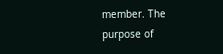member. The purpose of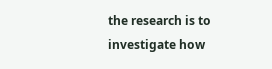the research is to investigate how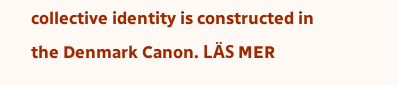collective identity is constructed in the Denmark Canon. LÄS MER